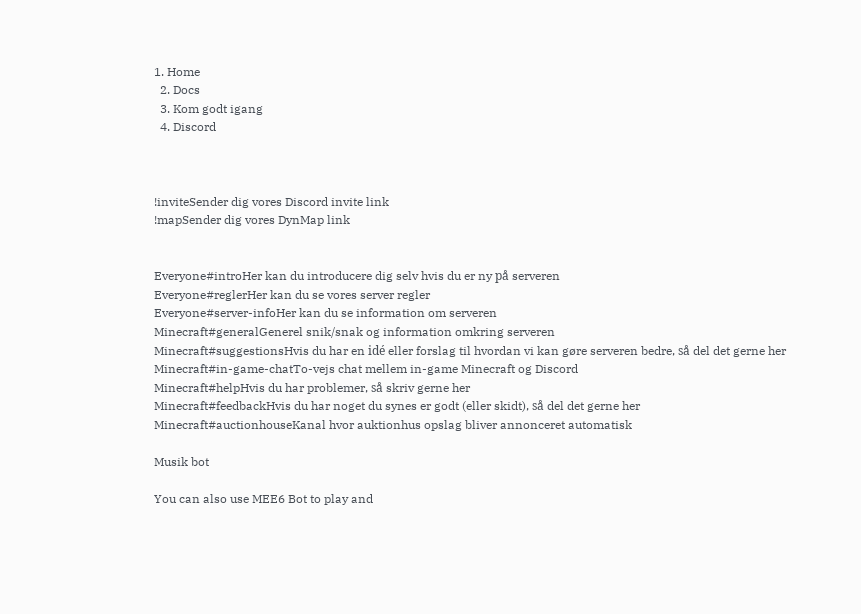1. Home
  2. Docs
  3. Kom godt igang
  4. Discord



!inviteSender dig vores Discord invite link
!mapSender dig vores DynMap link


Everyone#introHer kan du introducere dig selv hvis du er ny på serveren
Everyone#reglerHer kan du se vores server regler
Everyone#server-infoHer kan du se information om serveren
Minecraft#generalGenerel snik/snak og information omkring serveren
Minecraft#suggestionsHvis du har en idé eller forslag til hvordan vi kan gøre serveren bedre, så del det gerne her
Minecraft#in-game-chatTo-vejs chat mellem in-game Minecraft og Discord
Minecraft#helpHvis du har problemer, så skriv gerne her
Minecraft#feedbackHvis du har noget du synes er godt (eller skidt), så del det gerne her
Minecraft#auctionhouseKanal hvor auktionhus opslag bliver annonceret automatisk

Musik bot

You can also use MEE6 Bot to play and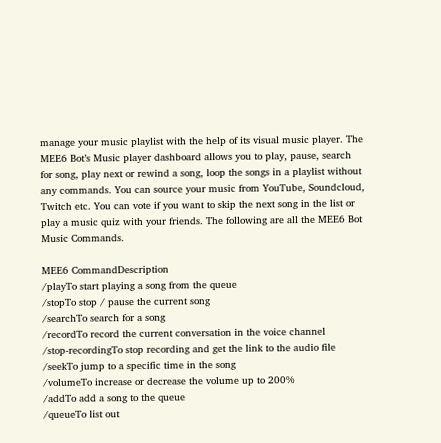manage your music playlist with the help of its visual music player. The MEE6 Bot’s Music player dashboard allows you to play, pause, search for song, play next or rewind a song, loop the songs in a playlist without any commands. You can source your music from YouTube, Soundcloud, Twitch etc. You can vote if you want to skip the next song in the list or play a music quiz with your friends. The following are all the MEE6 Bot Music Commands.

MEE6 CommandDescription
/playTo start playing a song from the queue
/stopTo stop / pause the current song
/searchTo search for a song
/recordTo record the current conversation in the voice channel
/stop-recordingTo stop recording and get the link to the audio file
/seekTo jump to a specific time in the song
/volumeTo increase or decrease the volume up to 200%
/addTo add a song to the queue
/queueTo list out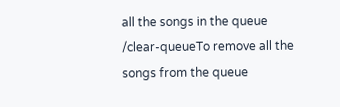all the songs in the queue
/clear-queueTo remove all the songs from the queue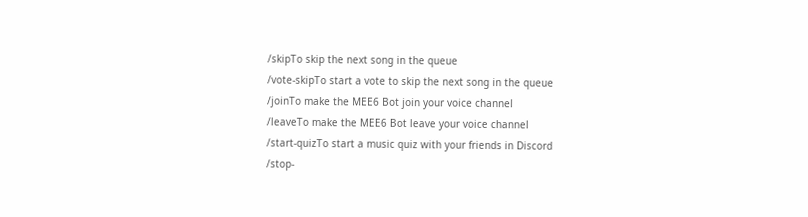/skipTo skip the next song in the queue
/vote-skipTo start a vote to skip the next song in the queue
/joinTo make the MEE6 Bot join your voice channel
/leaveTo make the MEE6 Bot leave your voice channel
/start-quizTo start a music quiz with your friends in Discord
/stop-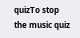quizTo stop the music quiz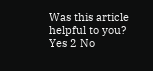Was this article helpful to you? Yes 2 No